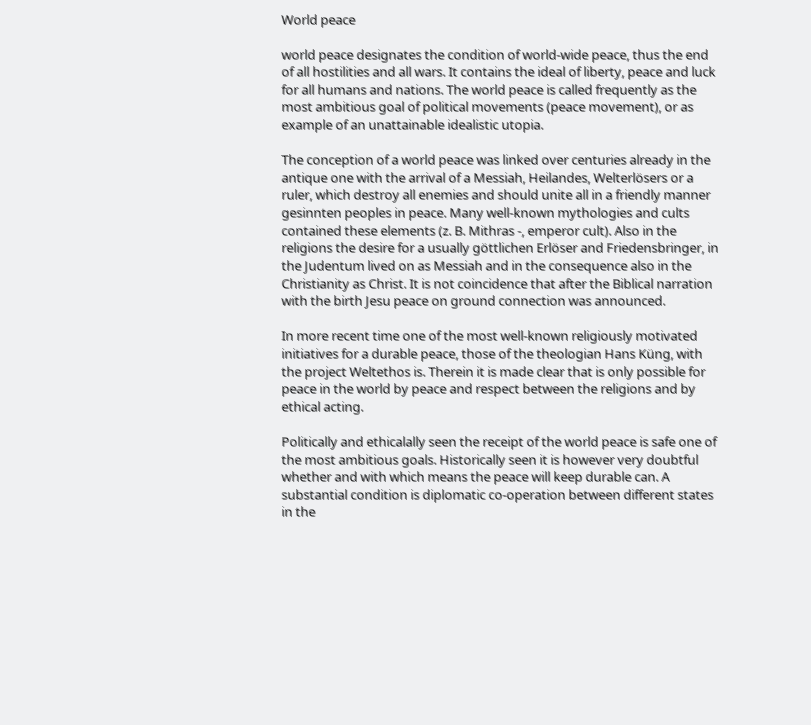World peace

world peace designates the condition of world-wide peace, thus the end of all hostilities and all wars. It contains the ideal of liberty, peace and luck for all humans and nations. The world peace is called frequently as the most ambitious goal of political movements (peace movement), or as example of an unattainable idealistic utopia.

The conception of a world peace was linked over centuries already in the antique one with the arrival of a Messiah, Heilandes, Welterlösers or a ruler, which destroy all enemies and should unite all in a friendly manner gesinnten peoples in peace. Many well-known mythologies and cults contained these elements (z. B. Mithras -, emperor cult). Also in the religions the desire for a usually göttlichen Erlöser and Friedensbringer, in the Judentum lived on as Messiah and in the consequence also in the Christianity as Christ. It is not coincidence that after the Biblical narration with the birth Jesu peace on ground connection was announced.

In more recent time one of the most well-known religiously motivated initiatives for a durable peace, those of the theologian Hans Küng, with the project Weltethos is. Therein it is made clear that is only possible for peace in the world by peace and respect between the religions and by ethical acting.

Politically and ethicalally seen the receipt of the world peace is safe one of the most ambitious goals. Historically seen it is however very doubtful whether and with which means the peace will keep durable can. A substantial condition is diplomatic co-operation between different states in the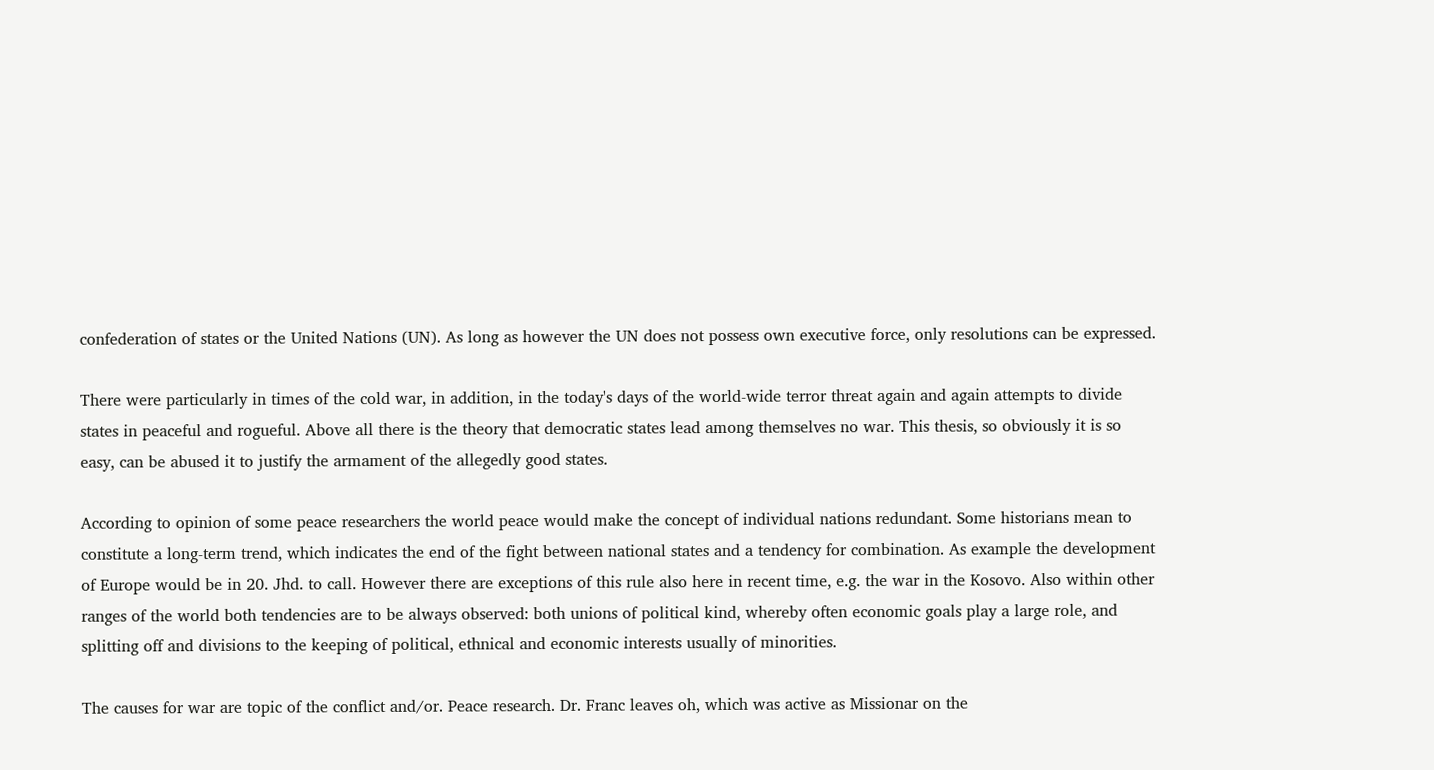confederation of states or the United Nations (UN). As long as however the UN does not possess own executive force, only resolutions can be expressed.

There were particularly in times of the cold war, in addition, in the today's days of the world-wide terror threat again and again attempts to divide states in peaceful and rogueful. Above all there is the theory that democratic states lead among themselves no war. This thesis, so obviously it is so easy, can be abused it to justify the armament of the allegedly good states.

According to opinion of some peace researchers the world peace would make the concept of individual nations redundant. Some historians mean to constitute a long-term trend, which indicates the end of the fight between national states and a tendency for combination. As example the development of Europe would be in 20. Jhd. to call. However there are exceptions of this rule also here in recent time, e.g. the war in the Kosovo. Also within other ranges of the world both tendencies are to be always observed: both unions of political kind, whereby often economic goals play a large role, and splitting off and divisions to the keeping of political, ethnical and economic interests usually of minorities.

The causes for war are topic of the conflict and/or. Peace research. Dr. Franc leaves oh, which was active as Missionar on the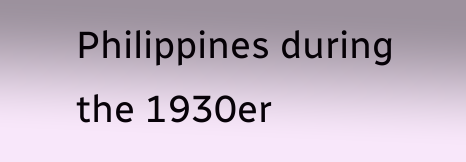Philippines during the 1930er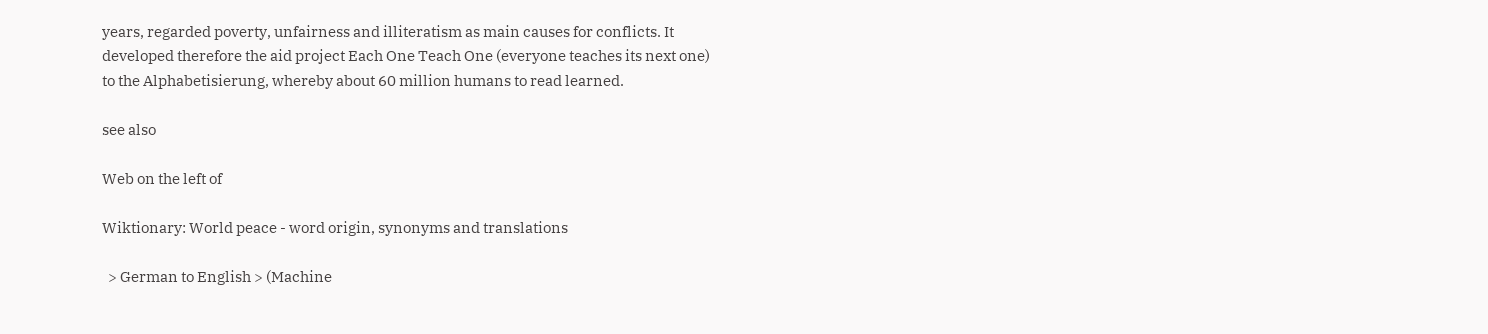years, regarded poverty, unfairness and illiteratism as main causes for conflicts. It developed therefore the aid project Each One Teach One (everyone teaches its next one) to the Alphabetisierung, whereby about 60 million humans to read learned.

see also

Web on the left of

Wiktionary: World peace - word origin, synonyms and translations

  > German to English > (Machine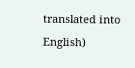translated into English)